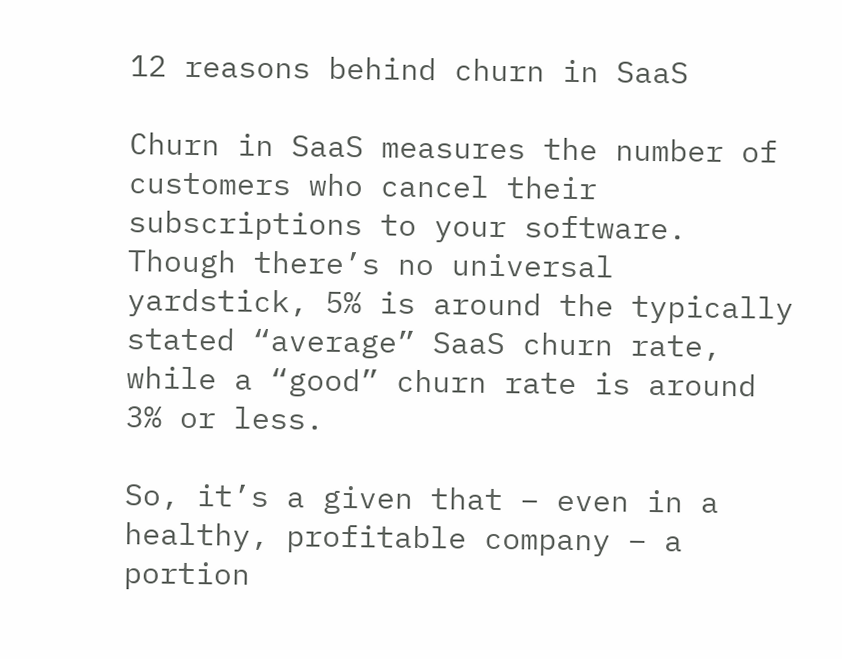12 reasons behind churn in SaaS

Churn in SaaS measures the number of customers who cancel their subscriptions to your software. Though there’s no universal yardstick, 5% is around the typically stated “average” SaaS churn rate, while a “good” churn rate is around 3% or less.

So, it’s a given that – even in a healthy, profitable company – a portion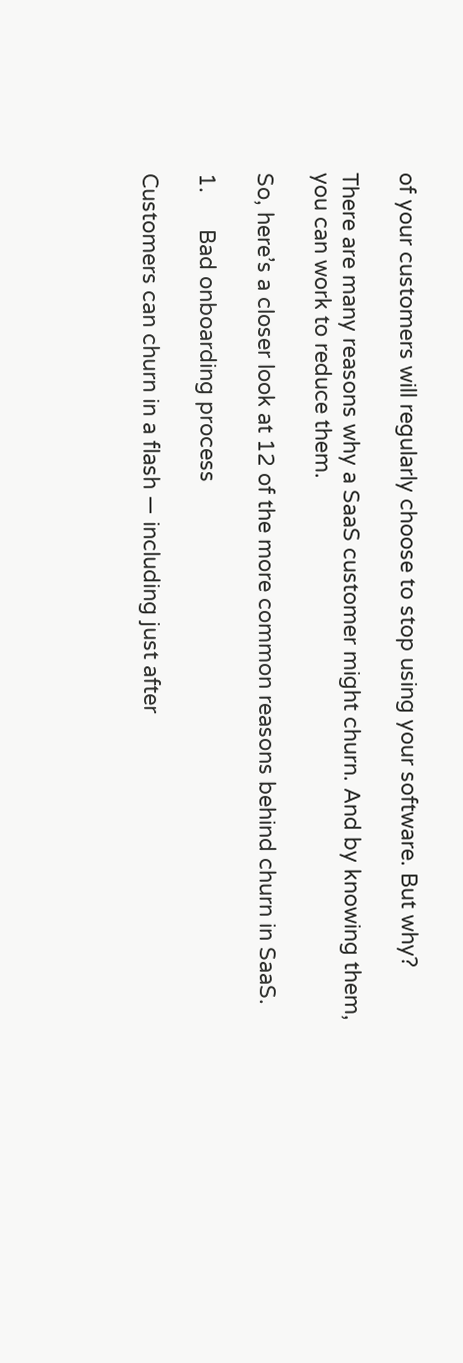of your customers will regularly choose to stop using your software. But why?

There are many reasons why a SaaS customer might churn. And by knowing them, you can work to reduce them.

So, here’s a closer look at 12 of the more common reasons behind churn in SaaS.

1.      Bad onboarding process

Customers can churn in a flash — including just after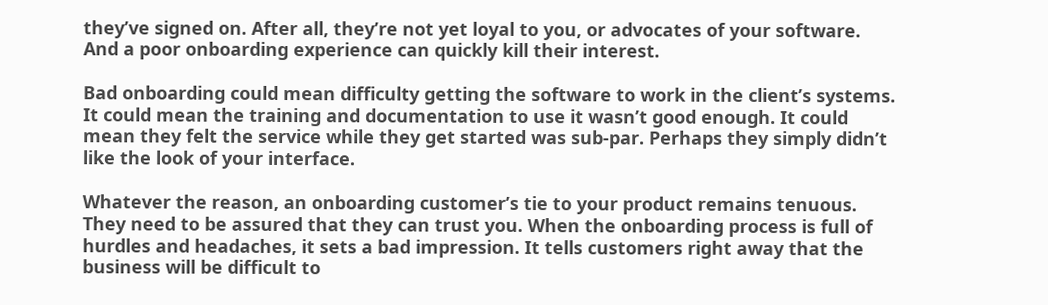they’ve signed on. After all, they’re not yet loyal to you, or advocates of your software. And a poor onboarding experience can quickly kill their interest.

Bad onboarding could mean difficulty getting the software to work in the client’s systems. It could mean the training and documentation to use it wasn’t good enough. It could mean they felt the service while they get started was sub-par. Perhaps they simply didn’t like the look of your interface.

Whatever the reason, an onboarding customer’s tie to your product remains tenuous. They need to be assured that they can trust you. When the onboarding process is full of hurdles and headaches, it sets a bad impression. It tells customers right away that the business will be difficult to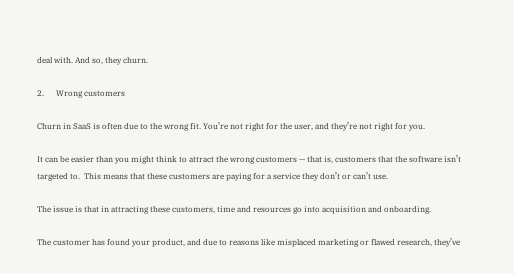deal with. And so, they churn.

2.      Wrong customers

Churn in SaaS is often due to the wrong fit. You’re not right for the user, and they’re not right for you.

It can be easier than you might think to attract the wrong customers — that is, customers that the software isn’t targeted to.  This means that these customers are paying for a service they don’t or can’t use.

The issue is that in attracting these customers, time and resources go into acquisition and onboarding.

The customer has found your product, and due to reasons like misplaced marketing or flawed research, they’ve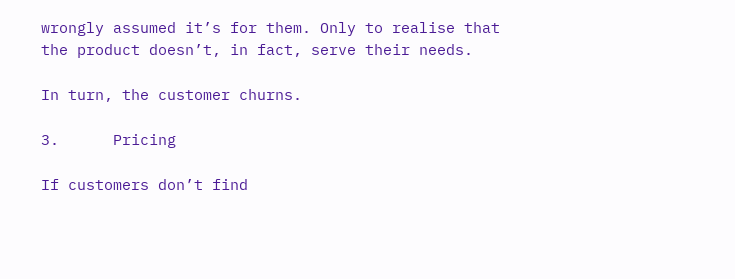wrongly assumed it’s for them. Only to realise that the product doesn’t, in fact, serve their needs.

In turn, the customer churns.

3.      Pricing

If customers don’t find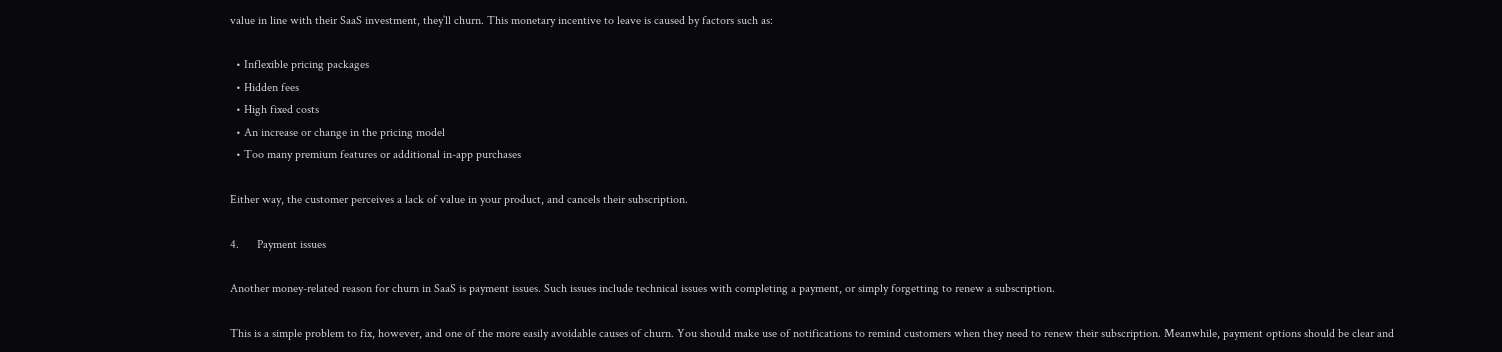value in line with their SaaS investment, they’ll churn. This monetary incentive to leave is caused by factors such as:

  • Inflexible pricing packages
  • Hidden fees
  • High fixed costs
  • An increase or change in the pricing model
  • Too many premium features or additional in-app purchases

Either way, the customer perceives a lack of value in your product, and cancels their subscription.

4.      Payment issues

Another money-related reason for churn in SaaS is payment issues. Such issues include technical issues with completing a payment, or simply forgetting to renew a subscription.

This is a simple problem to fix, however, and one of the more easily avoidable causes of churn. You should make use of notifications to remind customers when they need to renew their subscription. Meanwhile, payment options should be clear and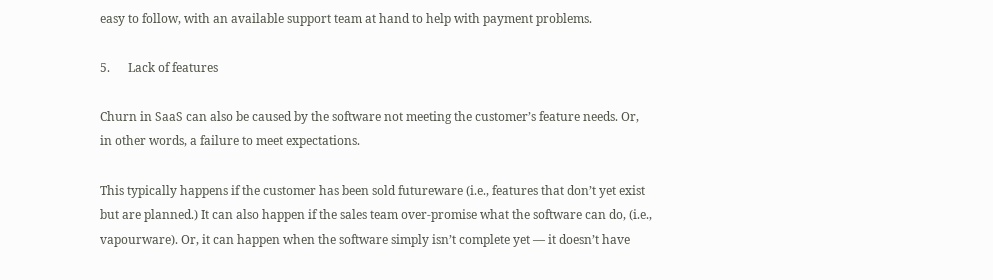easy to follow, with an available support team at hand to help with payment problems.

5.      Lack of features

Churn in SaaS can also be caused by the software not meeting the customer’s feature needs. Or, in other words, a failure to meet expectations.

This typically happens if the customer has been sold futureware (i.e., features that don’t yet exist but are planned.) It can also happen if the sales team over-promise what the software can do, (i.e., vapourware). Or, it can happen when the software simply isn’t complete yet — it doesn’t have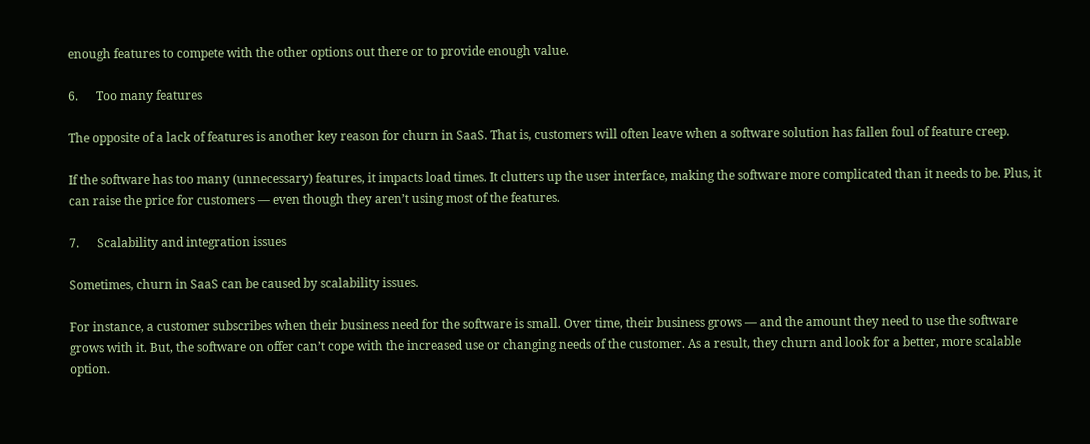enough features to compete with the other options out there or to provide enough value.

6.      Too many features

The opposite of a lack of features is another key reason for churn in SaaS. That is, customers will often leave when a software solution has fallen foul of feature creep.

If the software has too many (unnecessary) features, it impacts load times. It clutters up the user interface, making the software more complicated than it needs to be. Plus, it can raise the price for customers — even though they aren’t using most of the features.

7.      Scalability and integration issues

Sometimes, churn in SaaS can be caused by scalability issues.

For instance, a customer subscribes when their business need for the software is small. Over time, their business grows — and the amount they need to use the software grows with it. But, the software on offer can’t cope with the increased use or changing needs of the customer. As a result, they churn and look for a better, more scalable option.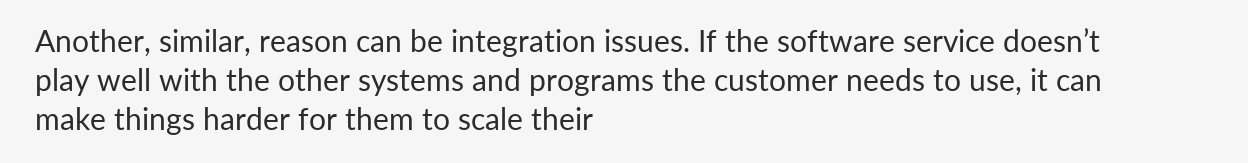Another, similar, reason can be integration issues. If the software service doesn’t play well with the other systems and programs the customer needs to use, it can make things harder for them to scale their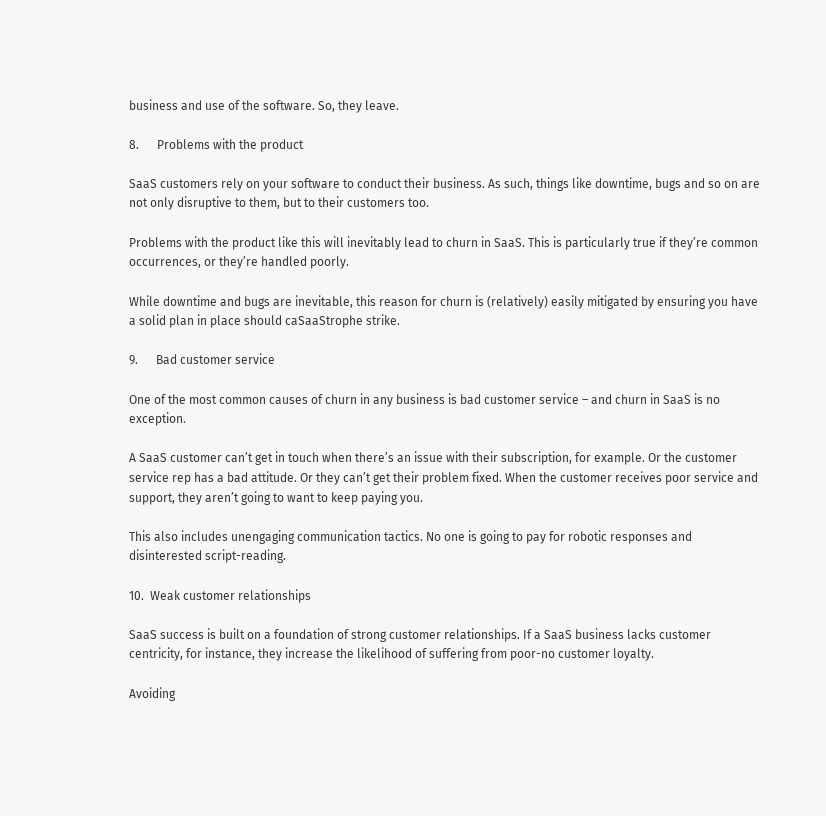business and use of the software. So, they leave.

8.      Problems with the product

SaaS customers rely on your software to conduct their business. As such, things like downtime, bugs and so on are not only disruptive to them, but to their customers too.

Problems with the product like this will inevitably lead to churn in SaaS. This is particularly true if they’re common occurrences, or they’re handled poorly.

While downtime and bugs are inevitable, this reason for churn is (relatively) easily mitigated by ensuring you have a solid plan in place should caSaaStrophe strike.

9.      Bad customer service

One of the most common causes of churn in any business is bad customer service – and churn in SaaS is no exception.

A SaaS customer can’t get in touch when there’s an issue with their subscription, for example. Or the customer service rep has a bad attitude. Or they can’t get their problem fixed. When the customer receives poor service and support, they aren’t going to want to keep paying you.

This also includes unengaging communication tactics. No one is going to pay for robotic responses and disinterested script-reading.

10.  Weak customer relationships

SaaS success is built on a foundation of strong customer relationships. If a SaaS business lacks customer centricity, for instance, they increase the likelihood of suffering from poor-no customer loyalty.

Avoiding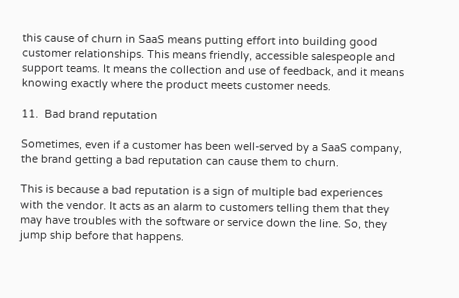this cause of churn in SaaS means putting effort into building good customer relationships. This means friendly, accessible salespeople and support teams. It means the collection and use of feedback, and it means knowing exactly where the product meets customer needs.

11.  Bad brand reputation

Sometimes, even if a customer has been well-served by a SaaS company, the brand getting a bad reputation can cause them to churn.

This is because a bad reputation is a sign of multiple bad experiences with the vendor. It acts as an alarm to customers telling them that they may have troubles with the software or service down the line. So, they jump ship before that happens.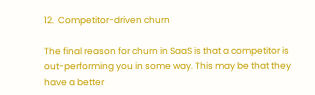12.  Competitor-driven churn

The final reason for churn in SaaS is that a competitor is out-performing you in some way. This may be that they have a better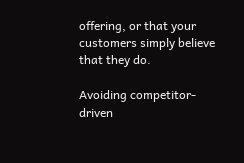offering, or that your customers simply believe that they do.

Avoiding competitor-driven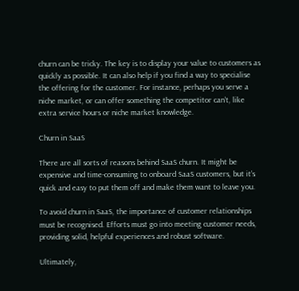churn can be tricky. The key is to display your value to customers as quickly as possible. It can also help if you find a way to specialise the offering for the customer. For instance, perhaps you serve a niche market, or can offer something the competitor can’t, like extra service hours or niche market knowledge.

Churn in SaaS

There are all sorts of reasons behind SaaS churn. It might be expensive and time-consuming to onboard SaaS customers, but it’s quick and easy to put them off and make them want to leave you.

To avoid churn in SaaS, the importance of customer relationships must be recognised. Efforts must go into meeting customer needs, providing solid, helpful experiences and robust software.

Ultimately,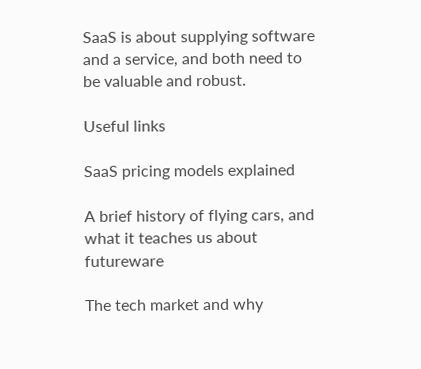SaaS is about supplying software and a service, and both need to be valuable and robust.

Useful links

SaaS pricing models explained

A brief history of flying cars, and what it teaches us about futureware

The tech market and why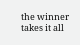the winner takes it all